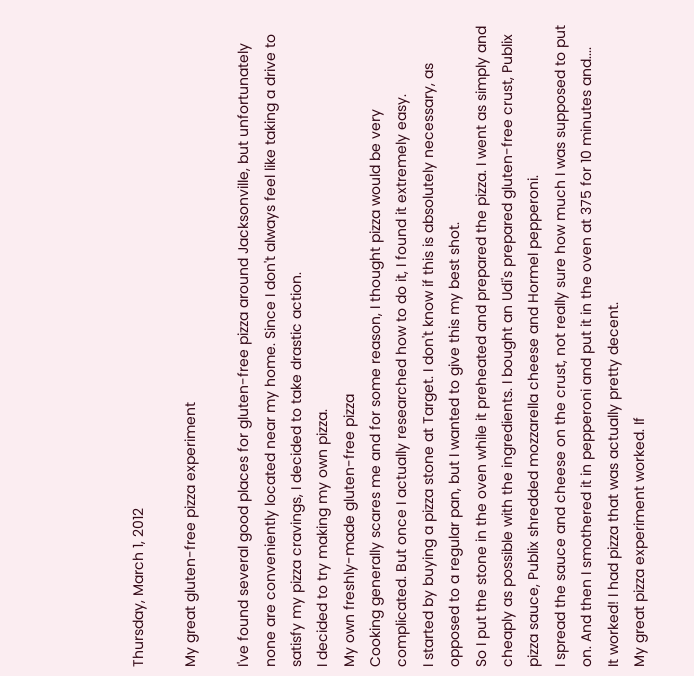Thursday, March 1, 2012

My great gluten-free pizza experiment

I've found several good places for gluten-free pizza around Jacksonville, but unfortunately none are conveniently located near my home. Since I don't always feel like taking a drive to satisfy my pizza cravings, I decided to take drastic action.
I decided to try making my own pizza.
My own freshly-made gluten-free pizza
Cooking generally scares me and for some reason, I thought pizza would be very complicated. But once I actually researched how to do it, I found it extremely easy.
I started by buying a pizza stone at Target. I don't know if this is absolutely necessary, as opposed to a regular pan, but I wanted to give this my best shot.
So I put the stone in the oven while it preheated and prepared the pizza. I went as simply and cheaply as possible with the ingredients. I bought an Udi's prepared gluten-free crust, Publix pizza sauce, Publix shredded mozzarella cheese and Hormel pepperoni.
I spread the sauce and cheese on the crust, not really sure how much I was supposed to put on. And then I smothered it in pepperoni and put it in the oven at 375 for 10 minutes and....
It worked! I had pizza that was actually pretty decent.
My great pizza experiment worked. If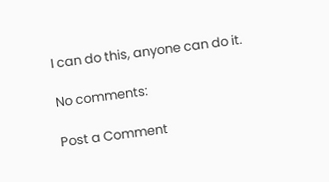I can do this, anyone can do it.

No comments:

Post a Comment